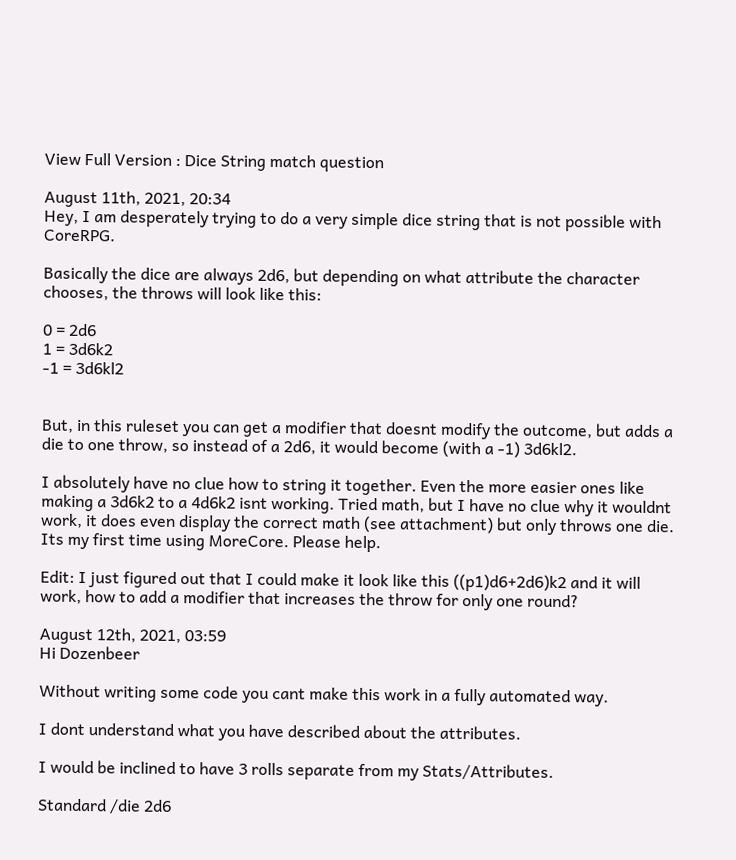View Full Version : Dice String match question

August 11th, 2021, 20:34
Hey, I am desperately trying to do a very simple dice string that is not possible with CoreRPG.

Basically the dice are always 2d6, but depending on what attribute the character chooses, the throws will look like this:

0 = 2d6
1 = 3d6k2
-1 = 3d6kl2


But, in this ruleset you can get a modifier that doesnt modify the outcome, but adds a die to one throw, so instead of a 2d6, it would become (with a -1) 3d6kl2.

I absolutely have no clue how to string it together. Even the more easier ones like making a 3d6k2 to a 4d6k2 isnt working. Tried math, but I have no clue why it wouldnt work, it does even display the correct math (see attachment) but only throws one die.
Its my first time using MoreCore. Please help.

Edit: I just figured out that I could make it look like this ((p1)d6+2d6)k2 and it will work, how to add a modifier that increases the throw for only one round?

August 12th, 2021, 03:59
Hi Dozenbeer

Without writing some code you cant make this work in a fully automated way.

I dont understand what you have described about the attributes.

I would be inclined to have 3 rolls separate from my Stats/Attributes.

Standard /die 2d6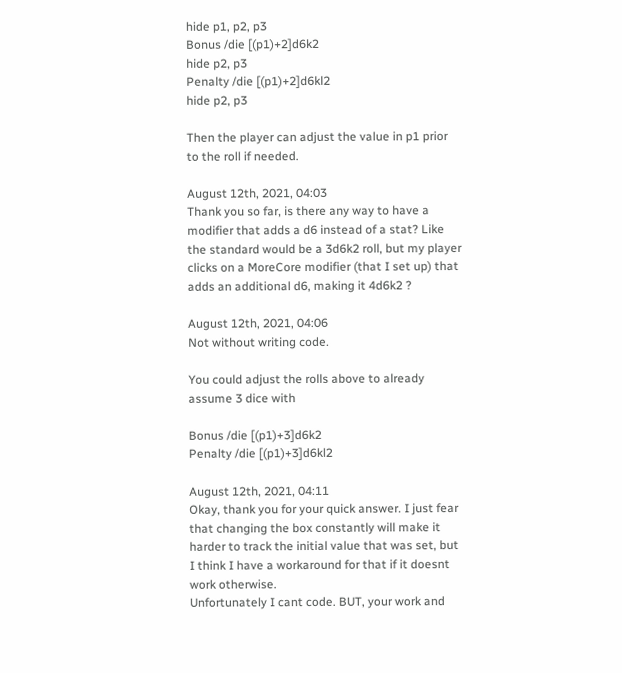hide p1, p2, p3
Bonus /die [(p1)+2]d6k2
hide p2, p3
Penalty /die [(p1)+2]d6kl2
hide p2, p3

Then the player can adjust the value in p1 prior to the roll if needed.

August 12th, 2021, 04:03
Thank you so far, is there any way to have a modifier that adds a d6 instead of a stat? Like the standard would be a 3d6k2 roll, but my player clicks on a MoreCore modifier (that I set up) that adds an additional d6, making it 4d6k2 ?

August 12th, 2021, 04:06
Not without writing code.

You could adjust the rolls above to already assume 3 dice with

Bonus /die [(p1)+3]d6k2
Penalty /die [(p1)+3]d6kl2

August 12th, 2021, 04:11
Okay, thank you for your quick answer. I just fear that changing the box constantly will make it harder to track the initial value that was set, but I think I have a workaround for that if it doesnt work otherwise.
Unfortunately I cant code. BUT, your work and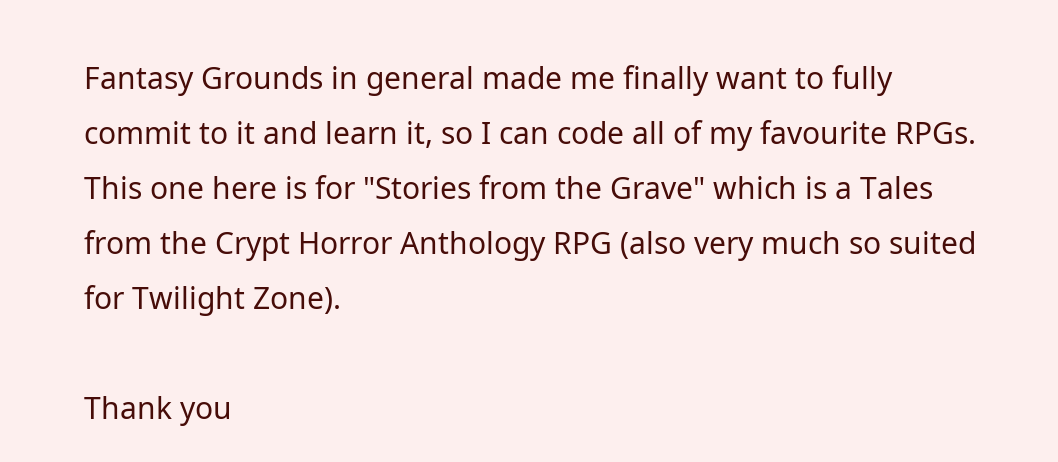Fantasy Grounds in general made me finally want to fully commit to it and learn it, so I can code all of my favourite RPGs. This one here is for "Stories from the Grave" which is a Tales from the Crypt Horror Anthology RPG (also very much so suited for Twilight Zone).

Thank you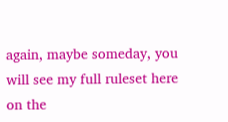again, maybe someday, you will see my full ruleset here on the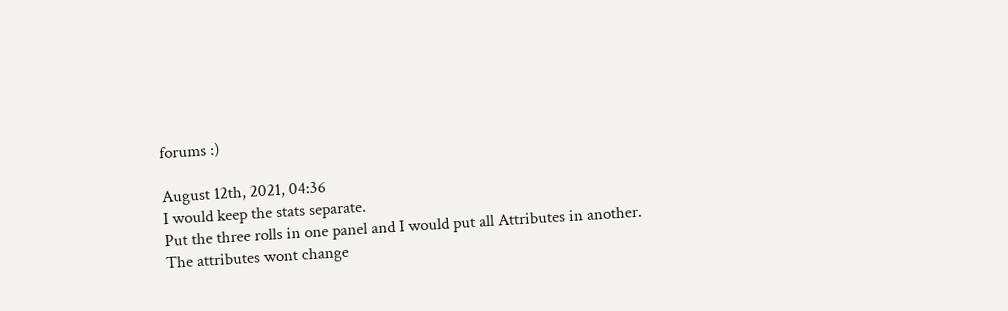forums :)

August 12th, 2021, 04:36
I would keep the stats separate.
Put the three rolls in one panel and I would put all Attributes in another.
The attributes wont change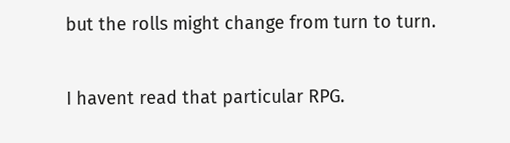but the rolls might change from turn to turn.

I havent read that particular RPG.